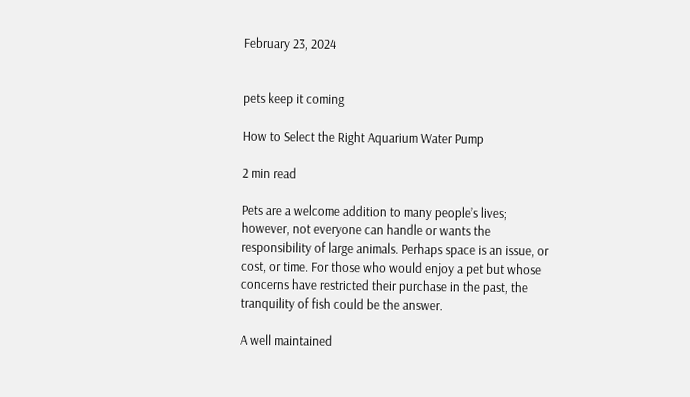February 23, 2024


pets keep it coming

How to Select the Right Aquarium Water Pump

2 min read

Pets are a welcome addition to many people’s lives; however, not everyone can handle or wants the responsibility of large animals. Perhaps space is an issue, or cost, or time. For those who would enjoy a pet but whose concerns have restricted their purchase in the past, the tranquility of fish could be the answer.

A well maintained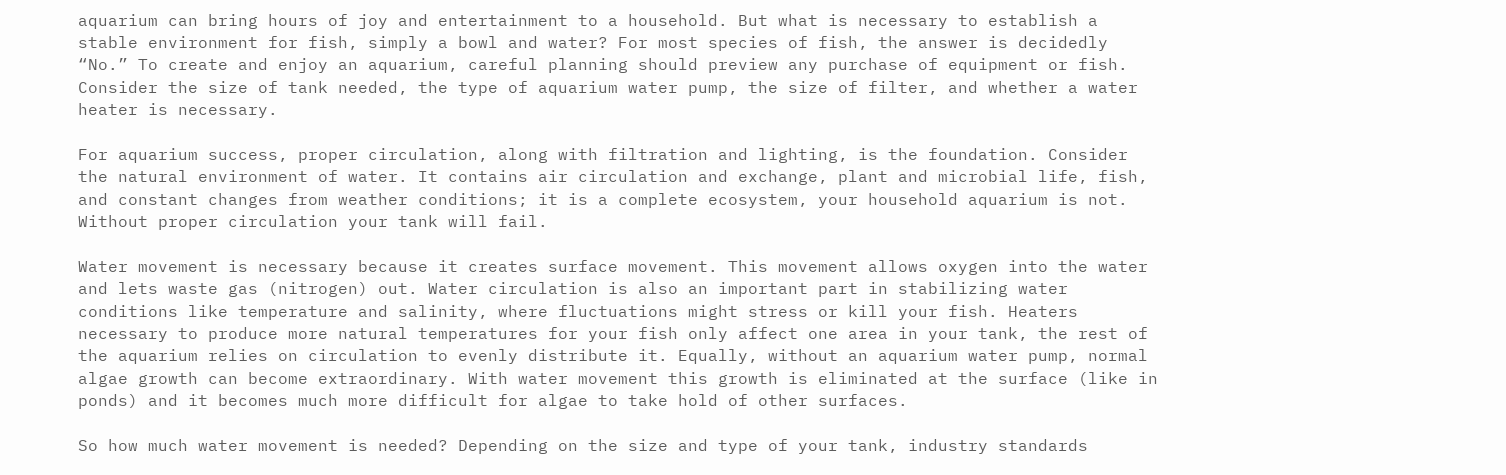aquarium can bring hours of joy and entertainment to a household. But what is necessary to establish a stable environment for fish, simply a bowl and water? For most species of fish, the answer is decidedly “No.” To create and enjoy an aquarium, careful planning should preview any purchase of equipment or fish. Consider the size of tank needed, the type of aquarium water pump, the size of filter, and whether a water heater is necessary.

For aquarium success, proper circulation, along with filtration and lighting, is the foundation. Consider the natural environment of water. It contains air circulation and exchange, plant and microbial life, fish, and constant changes from weather conditions; it is a complete ecosystem, your household aquarium is not. Without proper circulation your tank will fail.

Water movement is necessary because it creates surface movement. This movement allows oxygen into the water and lets waste gas (nitrogen) out. Water circulation is also an important part in stabilizing water conditions like temperature and salinity, where fluctuations might stress or kill your fish. Heaters necessary to produce more natural temperatures for your fish only affect one area in your tank, the rest of the aquarium relies on circulation to evenly distribute it. Equally, without an aquarium water pump, normal algae growth can become extraordinary. With water movement this growth is eliminated at the surface (like in ponds) and it becomes much more difficult for algae to take hold of other surfaces.

So how much water movement is needed? Depending on the size and type of your tank, industry standards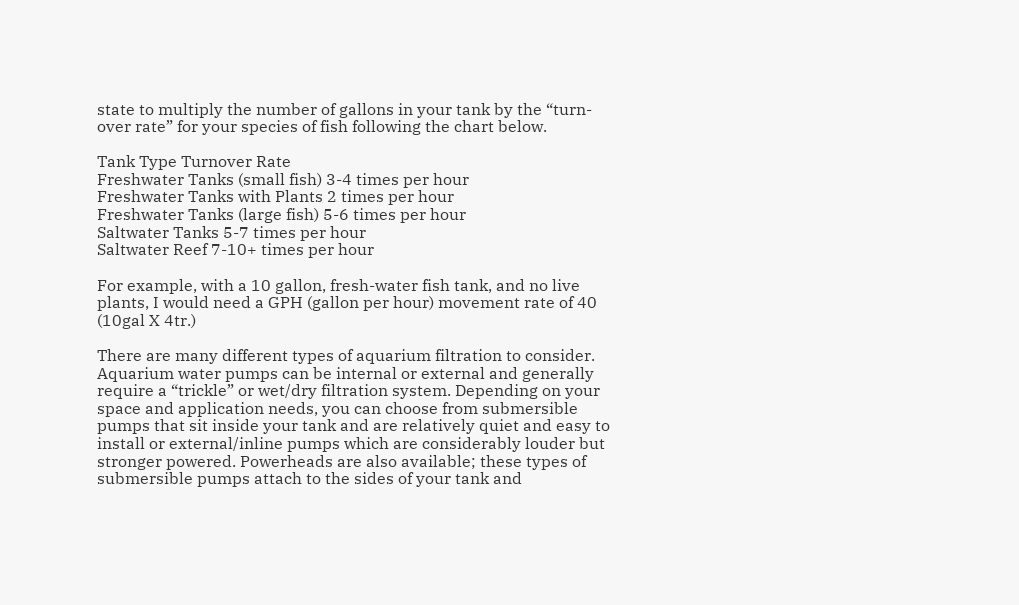state to multiply the number of gallons in your tank by the “turn-over rate” for your species of fish following the chart below.

Tank Type Turnover Rate
Freshwater Tanks (small fish) 3-4 times per hour
Freshwater Tanks with Plants 2 times per hour
Freshwater Tanks (large fish) 5-6 times per hour
Saltwater Tanks 5-7 times per hour
Saltwater Reef 7-10+ times per hour

For example, with a 10 gallon, fresh-water fish tank, and no live plants, I would need a GPH (gallon per hour) movement rate of 40 (10gal X 4tr.)

There are many different types of aquarium filtration to consider. Aquarium water pumps can be internal or external and generally require a “trickle” or wet/dry filtration system. Depending on your space and application needs, you can choose from submersible pumps that sit inside your tank and are relatively quiet and easy to install or external/inline pumps which are considerably louder but stronger powered. Powerheads are also available; these types of submersible pumps attach to the sides of your tank and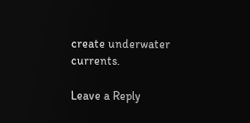create underwater currents.

Leave a Reply